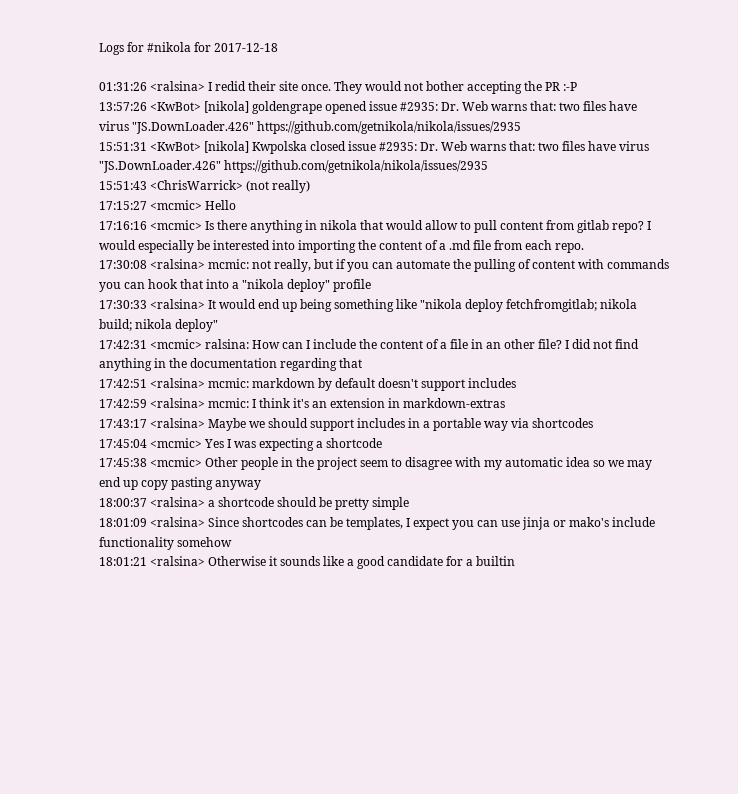Logs for #nikola for 2017-12-18

01:31:26 <ralsina> I redid their site once. They would not bother accepting the PR :-P
13:57:26 <KwBot> [nikola] goldengrape opened issue #2935: Dr. Web warns that: two files have virus "JS.DownLoader.426" https://github.com/getnikola/nikola/issues/2935
15:51:31 <KwBot> [nikola] Kwpolska closed issue #2935: Dr. Web warns that: two files have virus "JS.DownLoader.426" https://github.com/getnikola/nikola/issues/2935
15:51:43 <ChrisWarrick> (not really)
17:15:27 <mcmic> Hello
17:16:16 <mcmic> Is there anything in nikola that would allow to pull content from gitlab repo? I would especially be interested into importing the content of a .md file from each repo.
17:30:08 <ralsina> mcmic: not really, but if you can automate the pulling of content with commands you can hook that into a "nikola deploy" profile
17:30:33 <ralsina> It would end up being something like "nikola deploy fetchfromgitlab; nikola build; nikola deploy"
17:42:31 <mcmic> ralsina: How can I include the content of a file in an other file? I did not find anything in the documentation regarding that
17:42:51 <ralsina> mcmic: markdown by default doesn't support includes
17:42:59 <ralsina> mcmic: I think it's an extension in markdown-extras
17:43:17 <ralsina> Maybe we should support includes in a portable way via shortcodes
17:45:04 <mcmic> Yes I was expecting a shortcode
17:45:38 <mcmic> Other people in the project seem to disagree with my automatic idea so we may end up copy pasting anyway
18:00:37 <ralsina> a shortcode should be pretty simple
18:01:09 <ralsina> Since shortcodes can be templates, I expect you can use jinja or mako's include functionality somehow
18:01:21 <ralsina> Otherwise it sounds like a good candidate for a builtin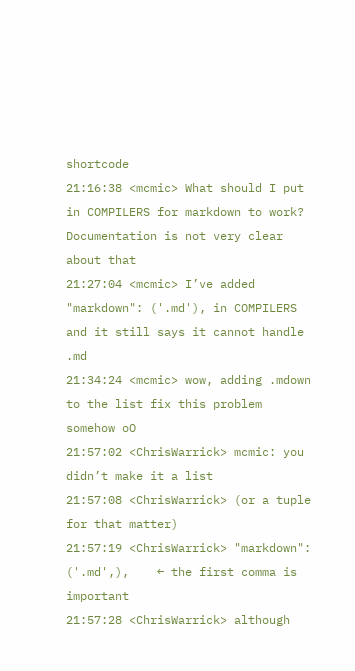shortcode
21:16:38 <mcmic> What should I put in COMPILERS for markdown to work? Documentation is not very clear about that
21:27:04 <mcmic> I’ve added "markdown": ('.md'), in COMPILERS and it still says it cannot handle .md
21:34:24 <mcmic> wow, adding .mdown to the list fix this problem somehow oO
21:57:02 <ChrisWarrick> mcmic: you didn’t make it a list
21:57:08 <ChrisWarrick> (or a tuple for that matter)
21:57:19 <ChrisWarrick> "markdown": ('.md',),    ← the first comma is important
21:57:28 <ChrisWarrick> although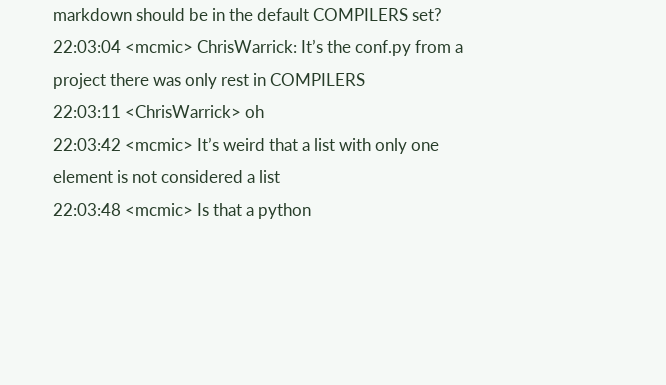markdown should be in the default COMPILERS set?
22:03:04 <mcmic> ChrisWarrick: It’s the conf.py from a project there was only rest in COMPILERS
22:03:11 <ChrisWarrick> oh
22:03:42 <mcmic> It’s weird that a list with only one element is not considered a list
22:03:48 <mcmic> Is that a python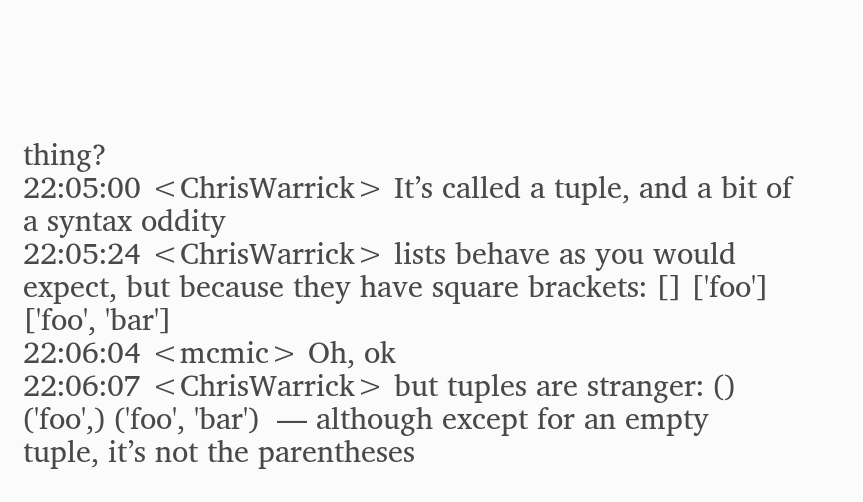thing?
22:05:00 <ChrisWarrick> It’s called a tuple, and a bit of a syntax oddity
22:05:24 <ChrisWarrick> lists behave as you would expect, but because they have square brackets: [] ['foo'] ['foo', 'bar']
22:06:04 <mcmic> Oh, ok
22:06:07 <ChrisWarrick> but tuples are stranger: () ('foo',) ('foo', 'bar')  — although except for an empty tuple, it’s not the parentheses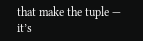that make the tuple — it’s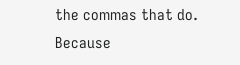the commas that do.  Because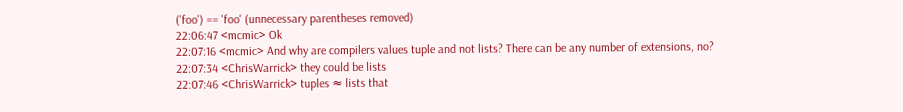('foo') == 'foo' (unnecessary parentheses removed)
22:06:47 <mcmic> Ok
22:07:16 <mcmic> And why are compilers values tuple and not lists? There can be any number of extensions, no?
22:07:34 <ChrisWarrick> they could be lists
22:07:46 <ChrisWarrick> tuples ≈ lists that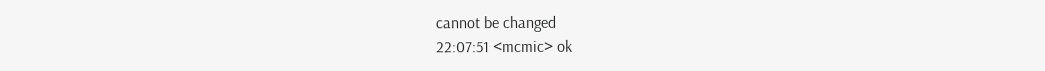cannot be changed
22:07:51 <mcmic> ok